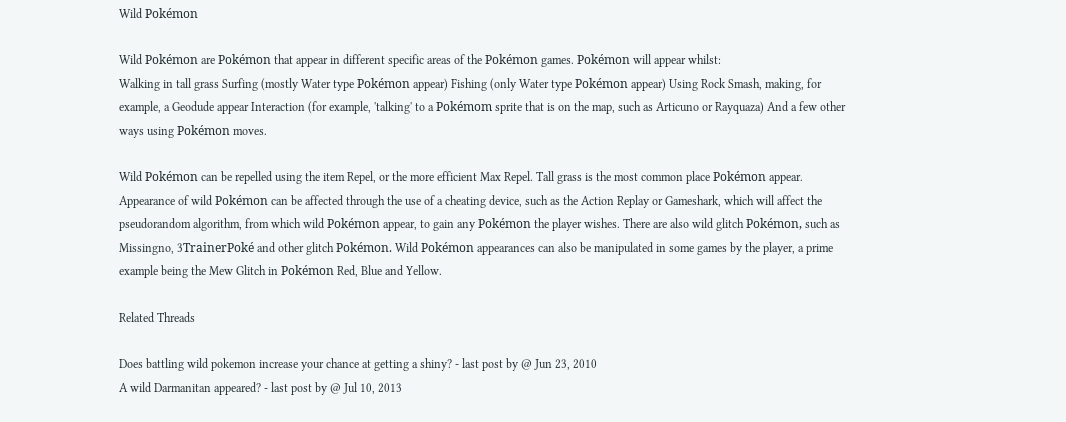Wild Pokémon

Wild Pokémon are Pokémon that appear in different specific areas of the Pokémon games. Pokémon will appear whilst:
Walking in tall grass Surfing (mostly Water type Pokémon appear) Fishing (only Water type Pokémon appear) Using Rock Smash, making, for example, a Geodude appear Interaction (for example, 'talking' to a Pokémom sprite that is on the map, such as Articuno or Rayquaza) And a few other ways using Pokémon moves.

Wild Pokémon can be repelled using the item Repel, or the more efficient Max Repel. Tall grass is the most common place Pokémon appear. Appearance of wild Pokémon can be affected through the use of a cheating device, such as the Action Replay or Gameshark, which will affect the pseudorandom algorithm, from which wild Pokémon appear, to gain any Pokémon the player wishes. There are also wild glitch Pokémon, such as Missingno, 3TrainerPoké and other glitch Pokémon. Wild Pokémon appearances can also be manipulated in some games by the player, a prime example being the Mew Glitch in Pokémon Red, Blue and Yellow.

Related Threads

Does battling wild pokemon increase your chance at getting a shiny? - last post by @ Jun 23, 2010
A wild Darmanitan appeared? - last post by @ Jul 10, 2013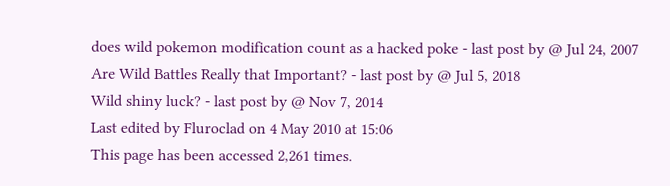does wild pokemon modification count as a hacked poke - last post by @ Jul 24, 2007
Are Wild Battles Really that Important? - last post by @ Jul 5, 2018
Wild shiny luck? - last post by @ Nov 7, 2014
Last edited by Fluroclad on 4 May 2010 at 15:06
This page has been accessed 2,261 times.